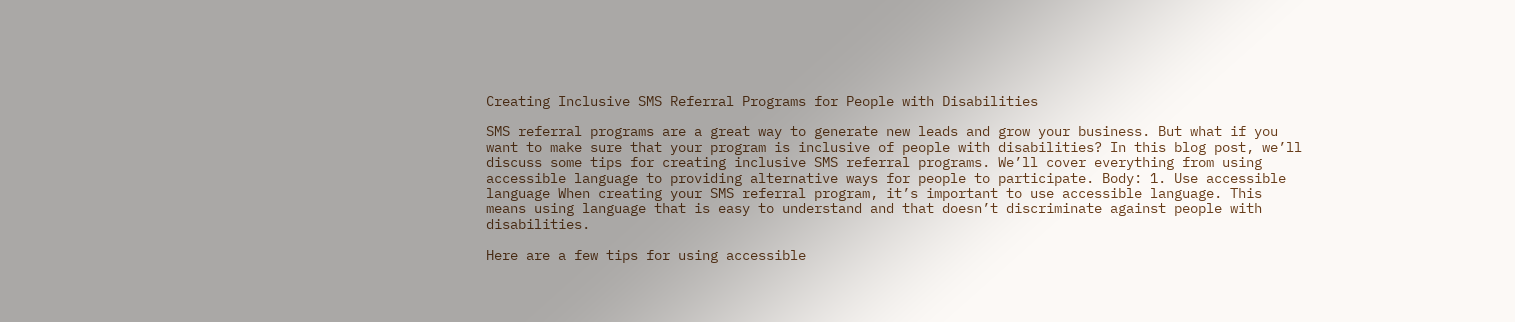Creating Inclusive SMS Referral Programs for People with Disabilities

SMS referral programs are a great way to generate new leads and grow your business. But what if you want to make sure that your program is inclusive of people with disabilities? In this blog post, we’ll discuss some tips for creating inclusive SMS referral programs. We’ll cover everything from using accessible language to providing alternative ways for people to participate. Body: 1. Use accessible language When creating your SMS referral program, it’s important to use accessible language. This means using language that is easy to understand and that doesn’t discriminate against people with disabilities.

Here are a few tips for using accessible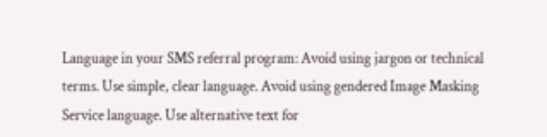Language in your SMS referral program: Avoid using jargon or technical terms. Use simple, clear language. Avoid using gendered Image Masking Service language. Use alternative text for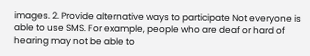images. 2. Provide alternative ways to participate Not everyone is able to use SMS. For example, people who are deaf or hard of hearing may not be able to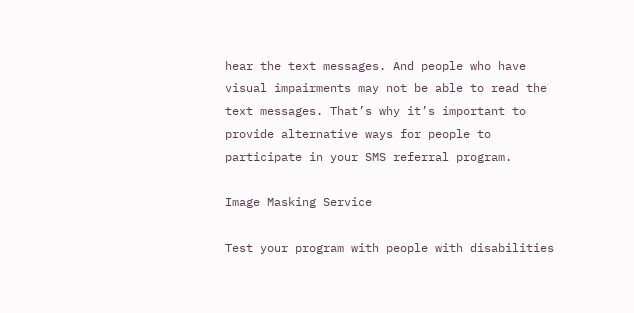hear the text messages. And people who have visual impairments may not be able to read the text messages. That’s why it’s important to provide alternative ways for people to participate in your SMS referral program.

Image Masking Service

Test your program with people with disabilities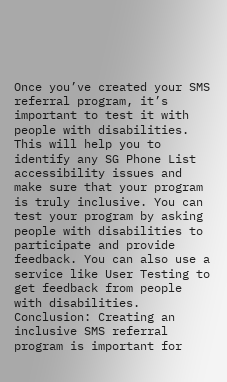Once you’ve created your SMS referral program, it’s important to test it with people with disabilities. This will help you to identify any SG Phone List accessibility issues and make sure that your program is truly inclusive. You can test your program by asking people with disabilities to participate and provide feedback. You can also use a service like User Testing to get feedback from people with disabilities. Conclusion: Creating an inclusive SMS referral program is important for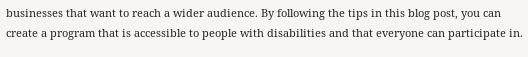businesses that want to reach a wider audience. By following the tips in this blog post, you can create a program that is accessible to people with disabilities and that everyone can participate in.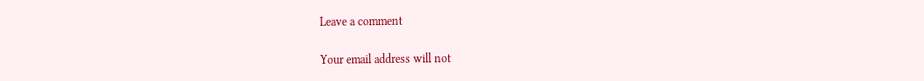Leave a comment

Your email address will not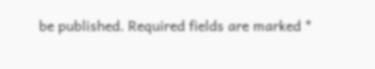be published. Required fields are marked *